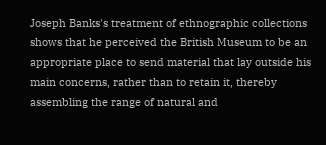Joseph Banks's treatment of ethnographic collections shows that he perceived the British Museum to be an appropriate place to send material that lay outside his main concerns, rather than to retain it, thereby assembling the range of natural and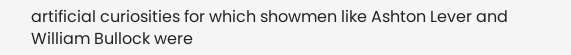artificial curiosities for which showmen like Ashton Lever and William Bullock were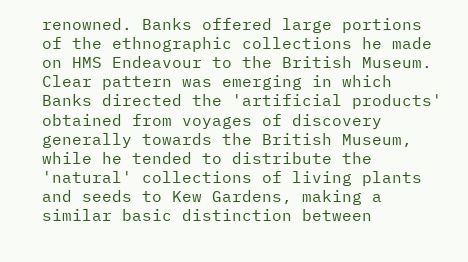renowned. Banks offered large portions of the ethnographic collections he made on HMS Endeavour to the British Museum. Clear pattern was emerging in which Banks directed the 'artificial products' obtained from voyages of discovery generally towards the British Museum, while he tended to distribute the 'natural' collections of living plants and seeds to Kew Gardens, making a similar basic distinction between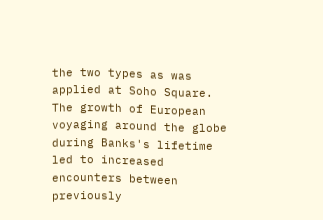the two types as was applied at Soho Square. The growth of European voyaging around the globe during Banks's lifetime led to increased encounters between previously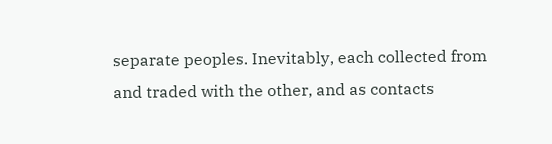separate peoples. Inevitably, each collected from and traded with the other, and as contacts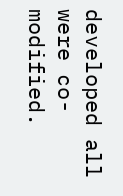developed all were co-modified.